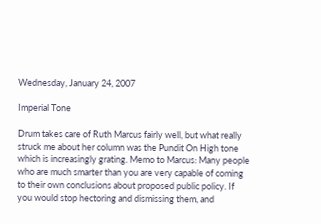Wednesday, January 24, 2007

Imperial Tone

Drum takes care of Ruth Marcus fairly well, but what really struck me about her column was the Pundit On High tone which is increasingly grating. Memo to Marcus: Many people who are much smarter than you are very capable of coming to their own conclusions about proposed public policy. If you would stop hectoring and dismissing them, and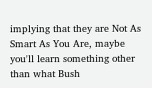implying that they are Not As Smart As You Are, maybe you'll learn something other than what Bush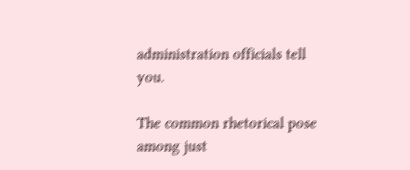administration officials tell you.

The common rhetorical pose among just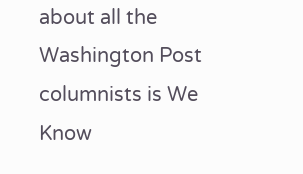about all the Washington Post columnists is We Know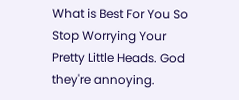What is Best For You So Stop Worrying Your Pretty Little Heads. God they're annoying.